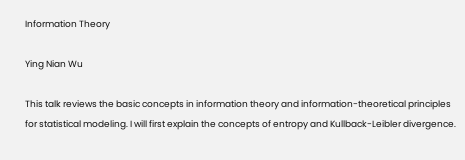Information Theory

Ying Nian Wu

This talk reviews the basic concepts in information theory and information-theoretical principles for statistical modeling. I will first explain the concepts of entropy and Kullback-Leibler divergence.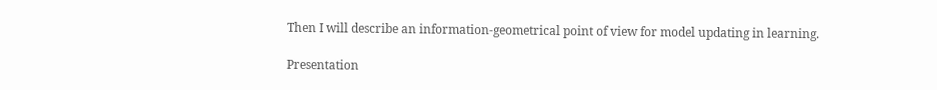Then I will describe an information-geometrical point of view for model updating in learning.

Presentation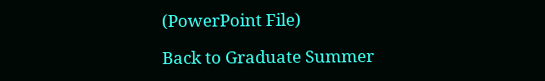(PowerPoint File)

Back to Graduate Summer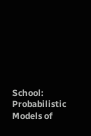School: Probabilistic Models of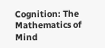Cognition: The Mathematics of Mind